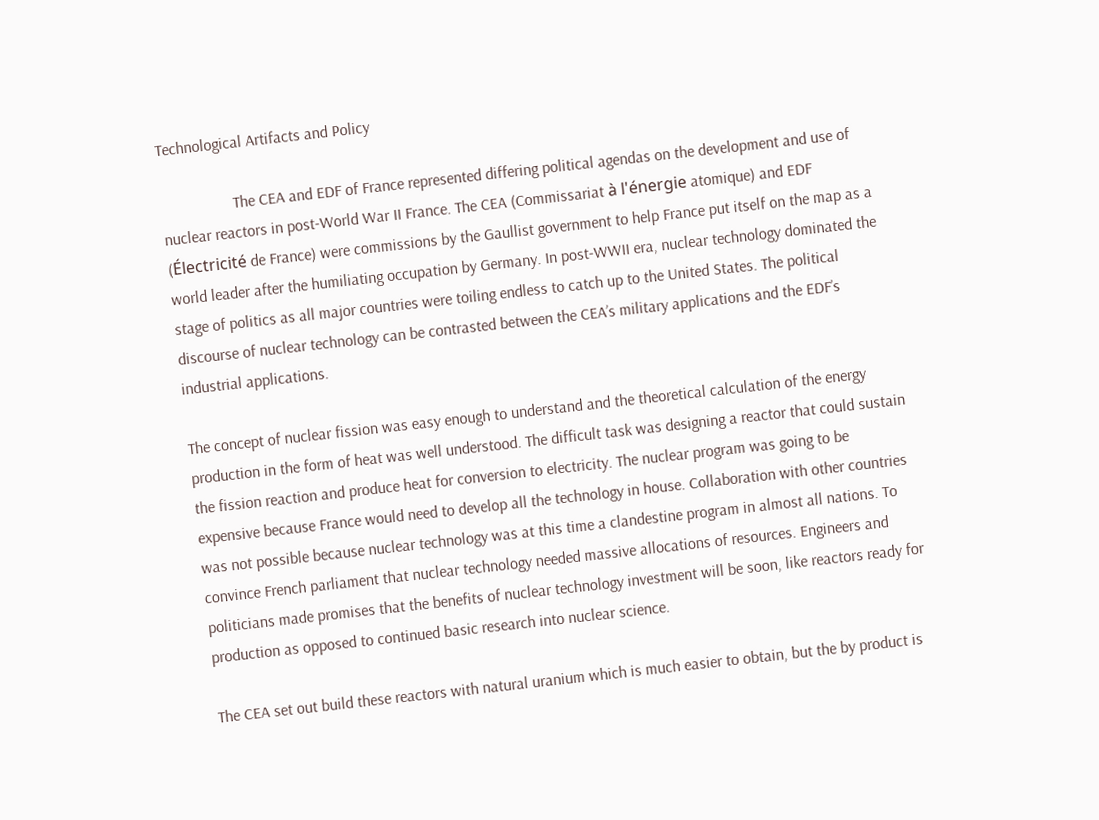Technological Artifacts and Policy

                  The CEA and EDF of France represented differing political agendas on the development and use of nuclear reactors in post-World War II France. The CEA (Commissariat à l'énergie atomique) and EDF (Électricité de France) were commissions by the Gaullist government to help France put itself on the map as a world leader after the humiliating occupation by Germany. In post-WWII era, nuclear technology dominated the stage of politics as all major countries were toiling endless to catch up to the United States. The political discourse of nuclear technology can be contrasted between the CEA’s military applications and the EDF’s industrial applications.

The concept of nuclear fission was easy enough to understand and the theoretical calculation of the energy production in the form of heat was well understood. The difficult task was designing a reactor that could sustain the fission reaction and produce heat for conversion to electricity. The nuclear program was going to be expensive because France would need to develop all the technology in house. Collaboration with other countries was not possible because nuclear technology was at this time a clandestine program in almost all nations. To convince French parliament that nuclear technology needed massive allocations of resources. Engineers and politicians made promises that the benefits of nuclear technology investment will be soon, like reactors ready for production as opposed to continued basic research into nuclear science.

The CEA set out build these reactors with natural uranium which is much easier to obtain, but the by product is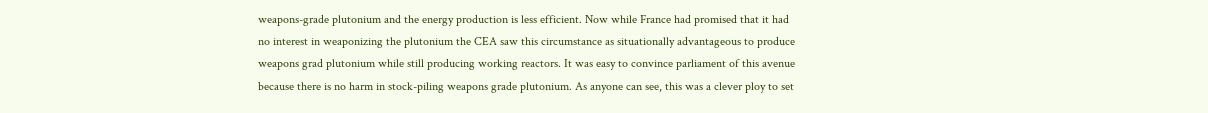weapons-grade plutonium and the energy production is less efficient. Now while France had promised that it had no interest in weaponizing the plutonium the CEA saw this circumstance as situationally advantageous to produce weapons grad plutonium while still producing working reactors. It was easy to convince parliament of this avenue because there is no harm in stock-piling weapons grade plutonium. As anyone can see, this was a clever ploy to set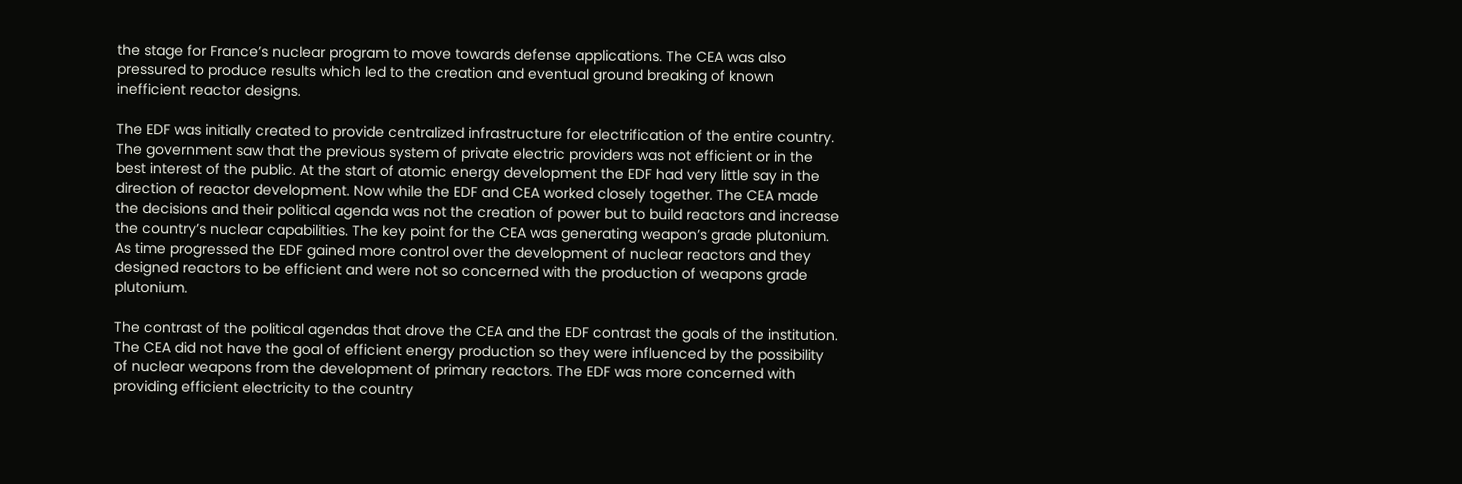the stage for France’s nuclear program to move towards defense applications. The CEA was also pressured to produce results which led to the creation and eventual ground breaking of known inefficient reactor designs.

The EDF was initially created to provide centralized infrastructure for electrification of the entire country. The government saw that the previous system of private electric providers was not efficient or in the best interest of the public. At the start of atomic energy development the EDF had very little say in the direction of reactor development. Now while the EDF and CEA worked closely together. The CEA made the decisions and their political agenda was not the creation of power but to build reactors and increase the country’s nuclear capabilities. The key point for the CEA was generating weapon’s grade plutonium. As time progressed the EDF gained more control over the development of nuclear reactors and they designed reactors to be efficient and were not so concerned with the production of weapons grade plutonium.

The contrast of the political agendas that drove the CEA and the EDF contrast the goals of the institution. The CEA did not have the goal of efficient energy production so they were influenced by the possibility of nuclear weapons from the development of primary reactors. The EDF was more concerned with providing efficient electricity to the country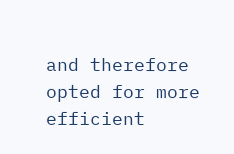and therefore opted for more efficient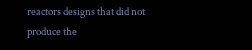reactors designs that did not produce the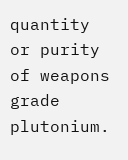quantity or purity of weapons grade plutonium.